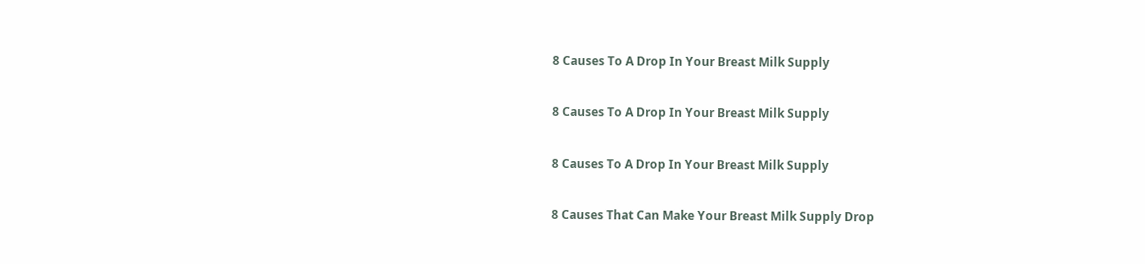8 Causes To A Drop In Your Breast Milk Supply

8 Causes To A Drop In Your Breast Milk Supply

8 Causes To A Drop In Your Breast Milk Supply

8 Causes That Can Make Your Breast Milk Supply Drop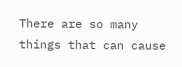There are so many things that can cause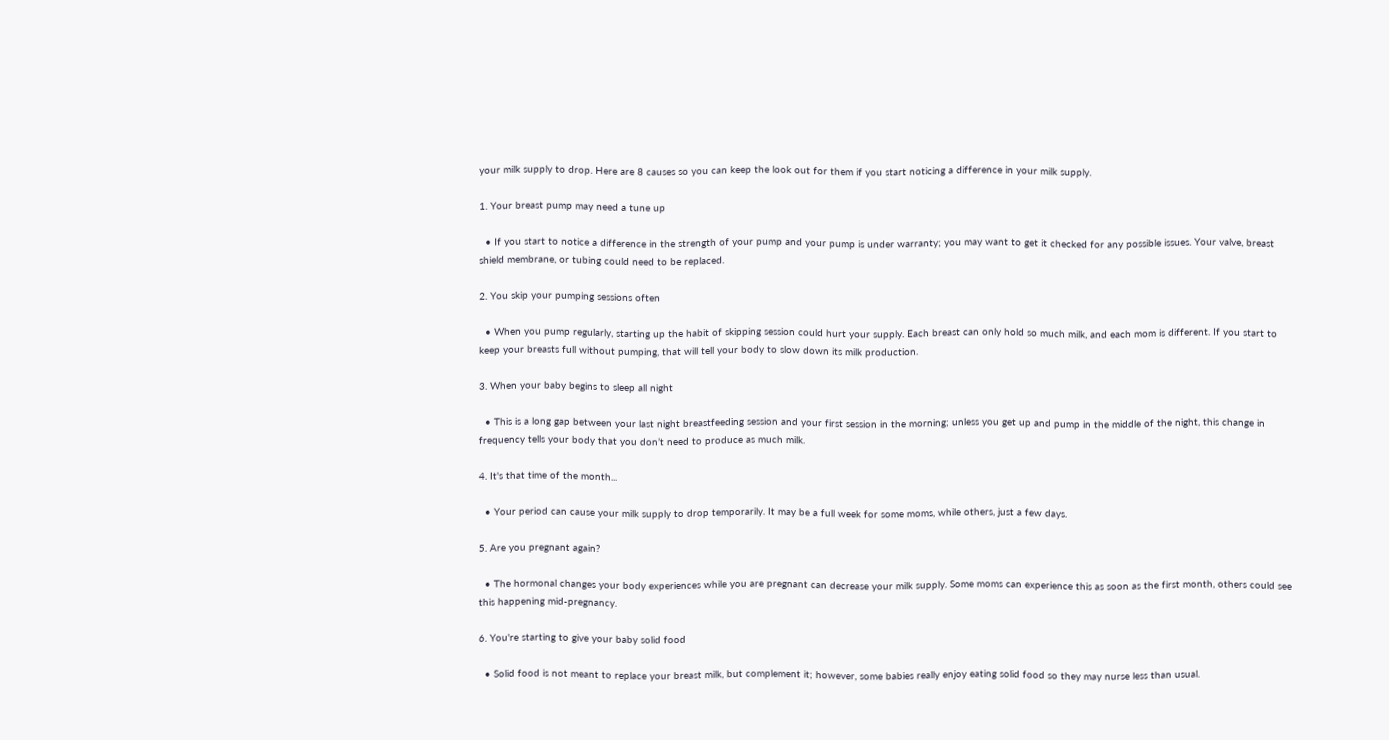your milk supply to drop. Here are 8 causes so you can keep the look out for them if you start noticing a difference in your milk supply.

1. Your breast pump may need a tune up

  • If you start to notice a difference in the strength of your pump and your pump is under warranty; you may want to get it checked for any possible issues. Your valve, breast shield membrane, or tubing could need to be replaced.

2. You skip your pumping sessions often

  • When you pump regularly, starting up the habit of skipping session could hurt your supply. Each breast can only hold so much milk, and each mom is different. If you start to keep your breasts full without pumping, that will tell your body to slow down its milk production.

3. When your baby begins to sleep all night

  • This is a long gap between your last night breastfeeding session and your first session in the morning; unless you get up and pump in the middle of the night, this change in frequency tells your body that you don’t need to produce as much milk.

4. It's that time of the month...

  • Your period can cause your milk supply to drop temporarily. It may be a full week for some moms, while others, just a few days.

5. Are you pregnant again?

  • The hormonal changes your body experiences while you are pregnant can decrease your milk supply. Some moms can experience this as soon as the first month, others could see this happening mid-pregnancy.

6. You're starting to give your baby solid food

  • Solid food is not meant to replace your breast milk, but complement it; however, some babies really enjoy eating solid food so they may nurse less than usual.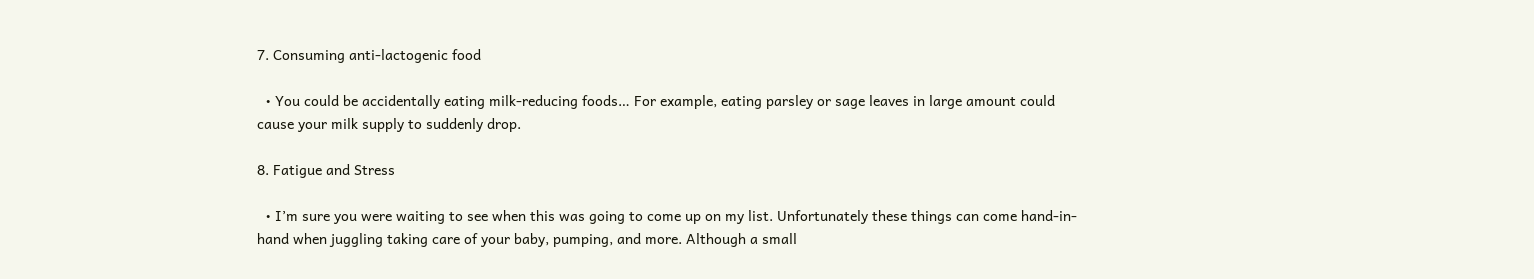7. Consuming anti-lactogenic food

  • You could be accidentally eating milk-reducing foods… For example, eating parsley or sage leaves in large amount could cause your milk supply to suddenly drop.

8. Fatigue and Stress

  • I’m sure you were waiting to see when this was going to come up on my list. Unfortunately these things can come hand-in-hand when juggling taking care of your baby, pumping, and more. Although a small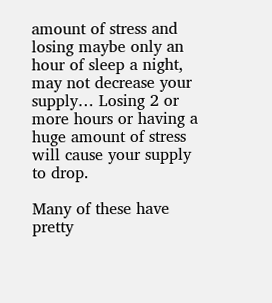amount of stress and losing maybe only an hour of sleep a night, may not decrease your supply… Losing 2 or more hours or having a huge amount of stress will cause your supply to drop.

Many of these have pretty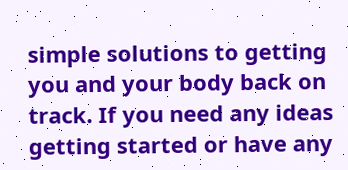simple solutions to getting you and your body back on track. If you need any ideas getting started or have any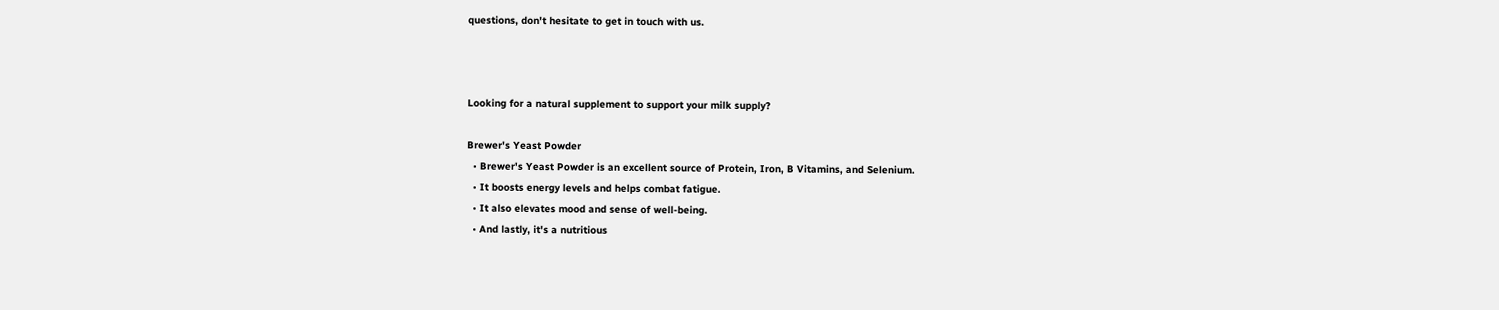questions, don't hesitate to get in touch with us.



Looking for a natural supplement to support your milk supply?

Brewer's Yeast Powder
  • Brewer's Yeast Powder is an excellent source of Protein, Iron, B Vitamins, and Selenium.
  • It boosts energy levels and helps combat fatigue.
  • It also elevates mood and sense of well-being.
  • And lastly, it's a nutritious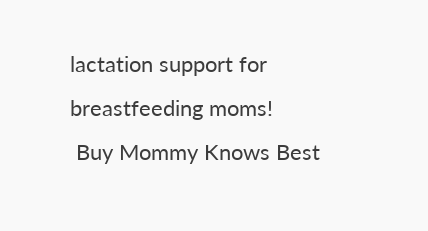lactation support for breastfeeding moms!
 Buy Mommy Knows Best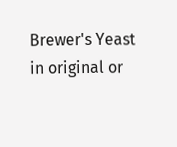Brewer's Yeast in original or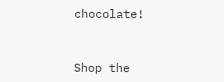chocolate!


Shop the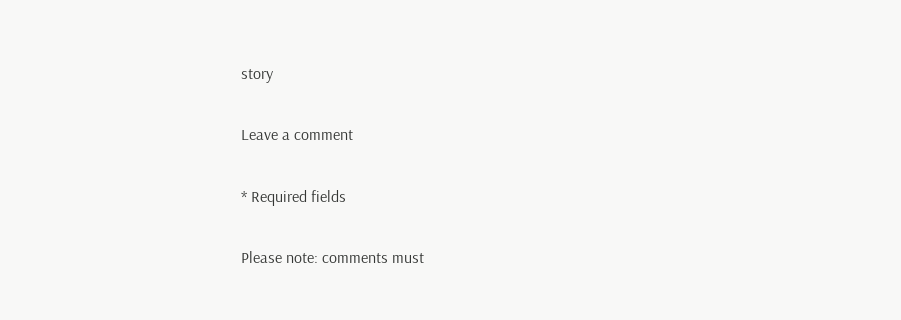story

Leave a comment

* Required fields

Please note: comments must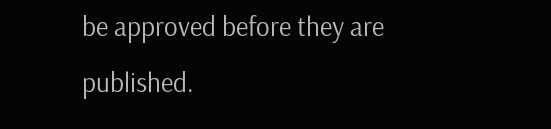be approved before they are published.